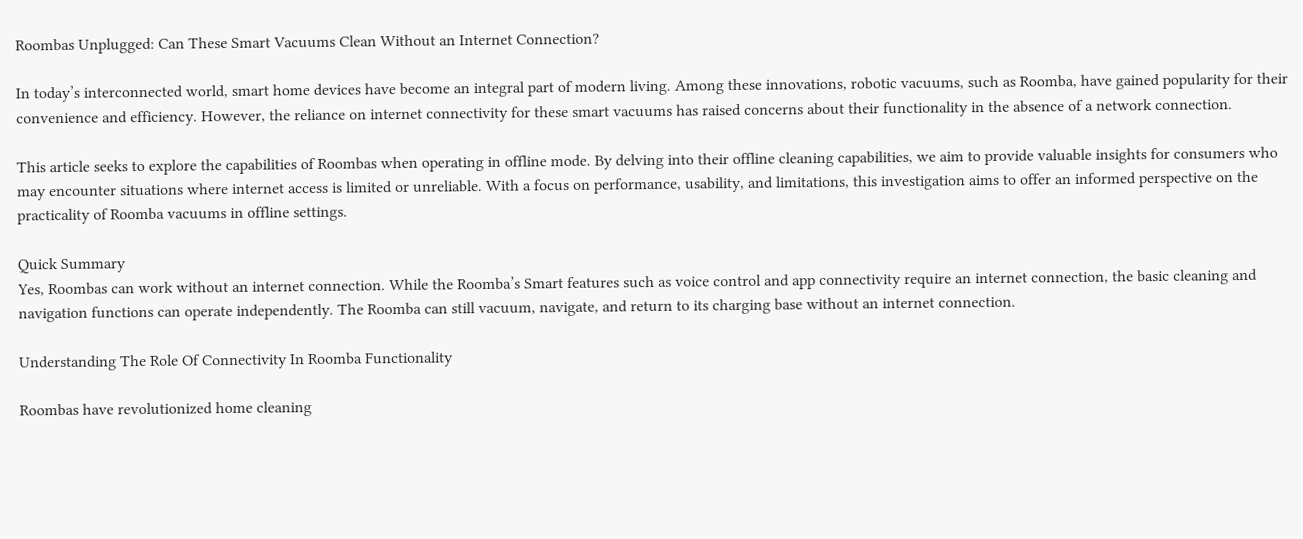Roombas Unplugged: Can These Smart Vacuums Clean Without an Internet Connection?

In today’s interconnected world, smart home devices have become an integral part of modern living. Among these innovations, robotic vacuums, such as Roomba, have gained popularity for their convenience and efficiency. However, the reliance on internet connectivity for these smart vacuums has raised concerns about their functionality in the absence of a network connection.

This article seeks to explore the capabilities of Roombas when operating in offline mode. By delving into their offline cleaning capabilities, we aim to provide valuable insights for consumers who may encounter situations where internet access is limited or unreliable. With a focus on performance, usability, and limitations, this investigation aims to offer an informed perspective on the practicality of Roomba vacuums in offline settings.

Quick Summary
Yes, Roombas can work without an internet connection. While the Roomba’s Smart features such as voice control and app connectivity require an internet connection, the basic cleaning and navigation functions can operate independently. The Roomba can still vacuum, navigate, and return to its charging base without an internet connection.

Understanding The Role Of Connectivity In Roomba Functionality

Roombas have revolutionized home cleaning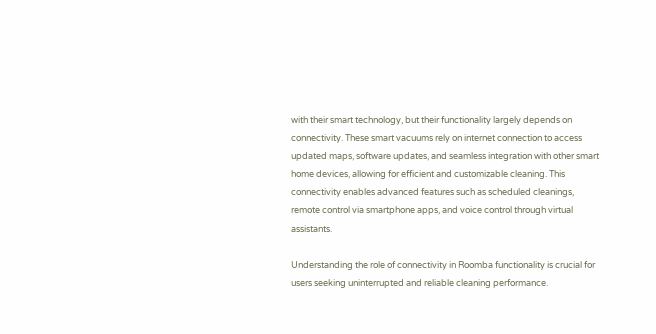with their smart technology, but their functionality largely depends on connectivity. These smart vacuums rely on internet connection to access updated maps, software updates, and seamless integration with other smart home devices, allowing for efficient and customizable cleaning. This connectivity enables advanced features such as scheduled cleanings, remote control via smartphone apps, and voice control through virtual assistants.

Understanding the role of connectivity in Roomba functionality is crucial for users seeking uninterrupted and reliable cleaning performance.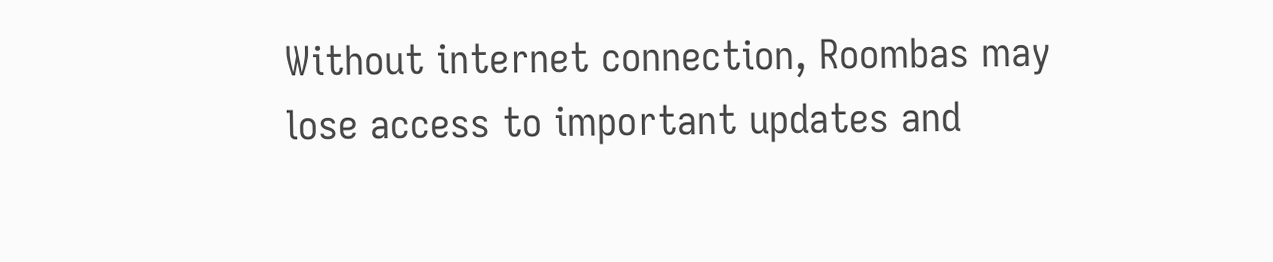Without internet connection, Roombas may lose access to important updates and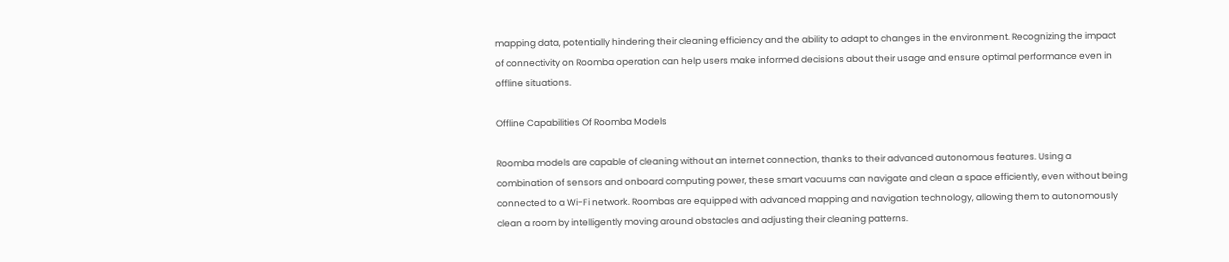mapping data, potentially hindering their cleaning efficiency and the ability to adapt to changes in the environment. Recognizing the impact of connectivity on Roomba operation can help users make informed decisions about their usage and ensure optimal performance even in offline situations.

Offline Capabilities Of Roomba Models

Roomba models are capable of cleaning without an internet connection, thanks to their advanced autonomous features. Using a combination of sensors and onboard computing power, these smart vacuums can navigate and clean a space efficiently, even without being connected to a Wi-Fi network. Roombas are equipped with advanced mapping and navigation technology, allowing them to autonomously clean a room by intelligently moving around obstacles and adjusting their cleaning patterns.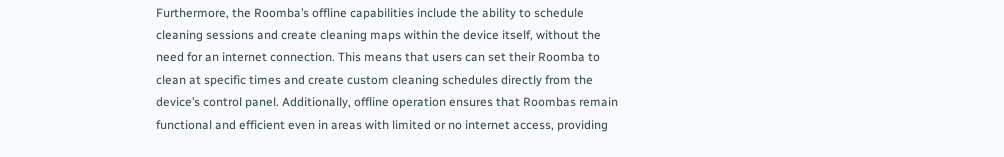Furthermore, the Roomba’s offline capabilities include the ability to schedule cleaning sessions and create cleaning maps within the device itself, without the need for an internet connection. This means that users can set their Roomba to clean at specific times and create custom cleaning schedules directly from the device’s control panel. Additionally, offline operation ensures that Roombas remain functional and efficient even in areas with limited or no internet access, providing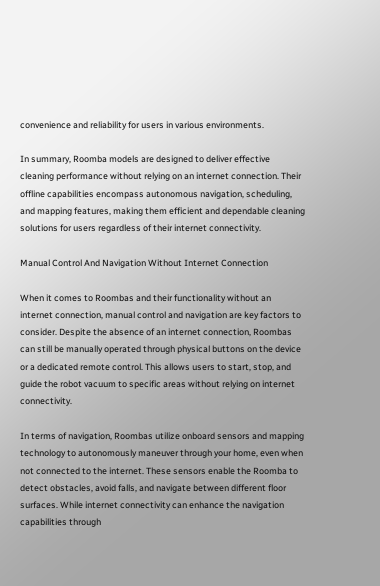convenience and reliability for users in various environments.

In summary, Roomba models are designed to deliver effective cleaning performance without relying on an internet connection. Their offline capabilities encompass autonomous navigation, scheduling, and mapping features, making them efficient and dependable cleaning solutions for users regardless of their internet connectivity.

Manual Control And Navigation Without Internet Connection

When it comes to Roombas and their functionality without an internet connection, manual control and navigation are key factors to consider. Despite the absence of an internet connection, Roombas can still be manually operated through physical buttons on the device or a dedicated remote control. This allows users to start, stop, and guide the robot vacuum to specific areas without relying on internet connectivity.

In terms of navigation, Roombas utilize onboard sensors and mapping technology to autonomously maneuver through your home, even when not connected to the internet. These sensors enable the Roomba to detect obstacles, avoid falls, and navigate between different floor surfaces. While internet connectivity can enhance the navigation capabilities through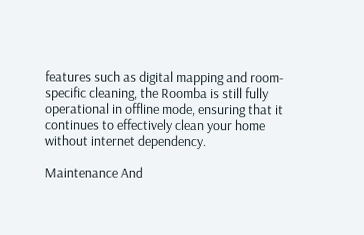features such as digital mapping and room-specific cleaning, the Roomba is still fully operational in offline mode, ensuring that it continues to effectively clean your home without internet dependency.

Maintenance And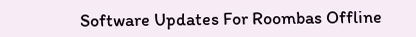Software Updates For Roombas Offline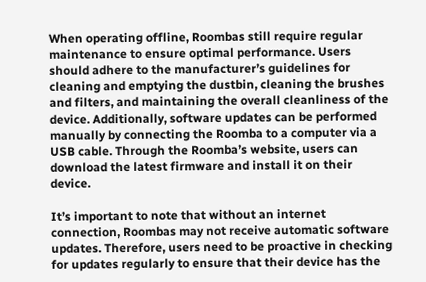When operating offline, Roombas still require regular maintenance to ensure optimal performance. Users should adhere to the manufacturer’s guidelines for cleaning and emptying the dustbin, cleaning the brushes and filters, and maintaining the overall cleanliness of the device. Additionally, software updates can be performed manually by connecting the Roomba to a computer via a USB cable. Through the Roomba’s website, users can download the latest firmware and install it on their device.

It’s important to note that without an internet connection, Roombas may not receive automatic software updates. Therefore, users need to be proactive in checking for updates regularly to ensure that their device has the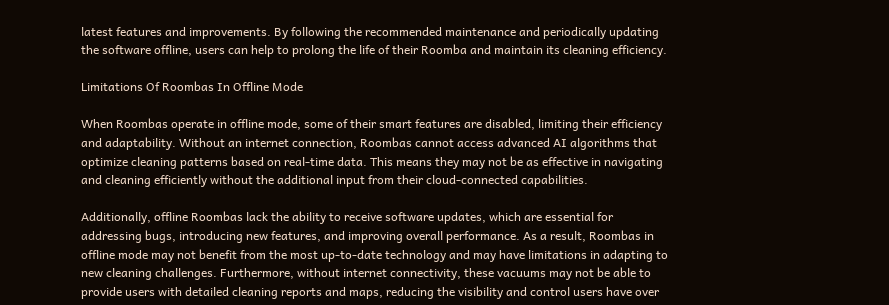latest features and improvements. By following the recommended maintenance and periodically updating the software offline, users can help to prolong the life of their Roomba and maintain its cleaning efficiency.

Limitations Of Roombas In Offline Mode

When Roombas operate in offline mode, some of their smart features are disabled, limiting their efficiency and adaptability. Without an internet connection, Roombas cannot access advanced AI algorithms that optimize cleaning patterns based on real-time data. This means they may not be as effective in navigating and cleaning efficiently without the additional input from their cloud-connected capabilities.

Additionally, offline Roombas lack the ability to receive software updates, which are essential for addressing bugs, introducing new features, and improving overall performance. As a result, Roombas in offline mode may not benefit from the most up-to-date technology and may have limitations in adapting to new cleaning challenges. Furthermore, without internet connectivity, these vacuums may not be able to provide users with detailed cleaning reports and maps, reducing the visibility and control users have over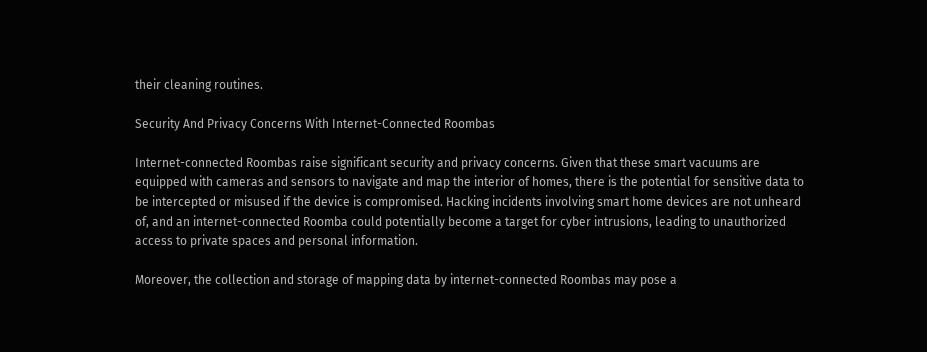their cleaning routines.

Security And Privacy Concerns With Internet-Connected Roombas

Internet-connected Roombas raise significant security and privacy concerns. Given that these smart vacuums are equipped with cameras and sensors to navigate and map the interior of homes, there is the potential for sensitive data to be intercepted or misused if the device is compromised. Hacking incidents involving smart home devices are not unheard of, and an internet-connected Roomba could potentially become a target for cyber intrusions, leading to unauthorized access to private spaces and personal information.

Moreover, the collection and storage of mapping data by internet-connected Roombas may pose a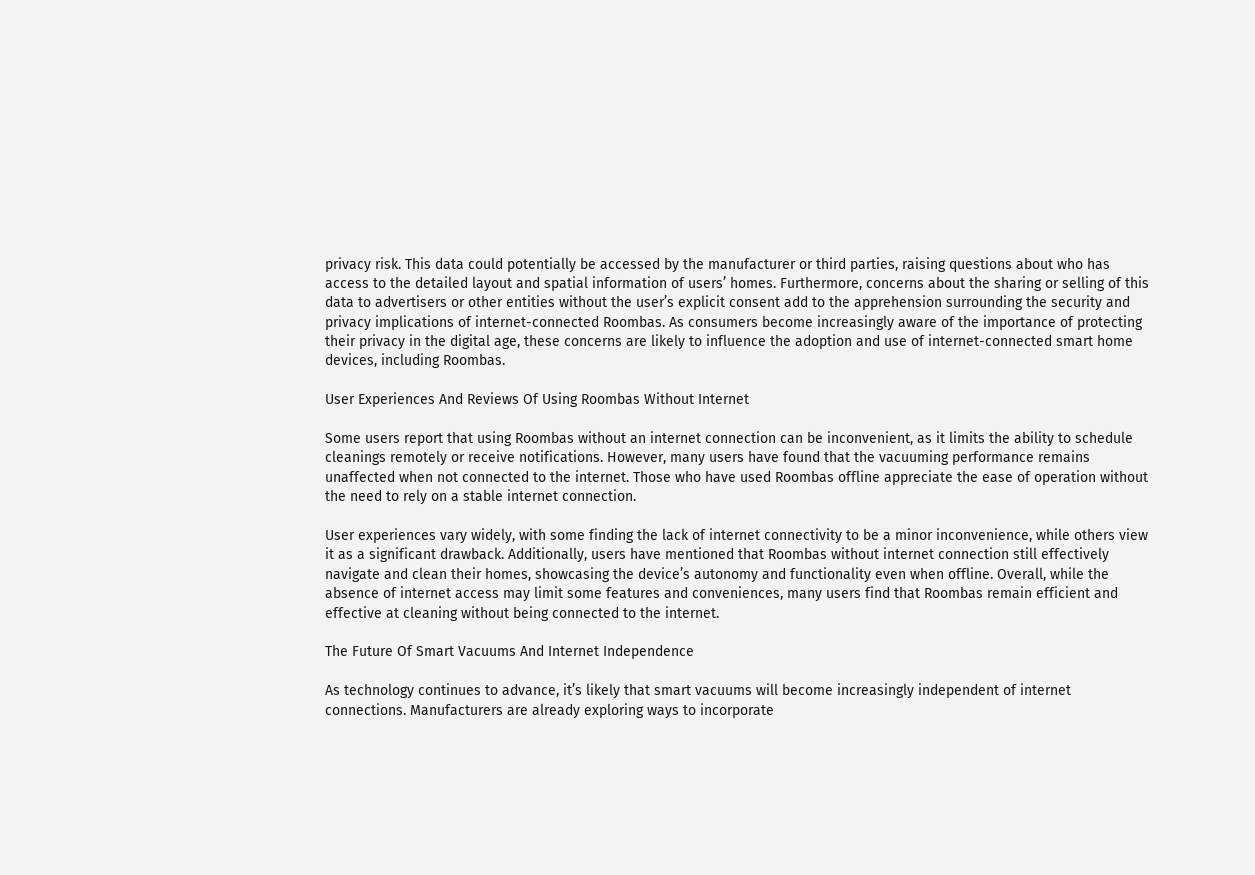privacy risk. This data could potentially be accessed by the manufacturer or third parties, raising questions about who has access to the detailed layout and spatial information of users’ homes. Furthermore, concerns about the sharing or selling of this data to advertisers or other entities without the user’s explicit consent add to the apprehension surrounding the security and privacy implications of internet-connected Roombas. As consumers become increasingly aware of the importance of protecting their privacy in the digital age, these concerns are likely to influence the adoption and use of internet-connected smart home devices, including Roombas.

User Experiences And Reviews Of Using Roombas Without Internet

Some users report that using Roombas without an internet connection can be inconvenient, as it limits the ability to schedule cleanings remotely or receive notifications. However, many users have found that the vacuuming performance remains unaffected when not connected to the internet. Those who have used Roombas offline appreciate the ease of operation without the need to rely on a stable internet connection.

User experiences vary widely, with some finding the lack of internet connectivity to be a minor inconvenience, while others view it as a significant drawback. Additionally, users have mentioned that Roombas without internet connection still effectively navigate and clean their homes, showcasing the device’s autonomy and functionality even when offline. Overall, while the absence of internet access may limit some features and conveniences, many users find that Roombas remain efficient and effective at cleaning without being connected to the internet.

The Future Of Smart Vacuums And Internet Independence

As technology continues to advance, it’s likely that smart vacuums will become increasingly independent of internet connections. Manufacturers are already exploring ways to incorporate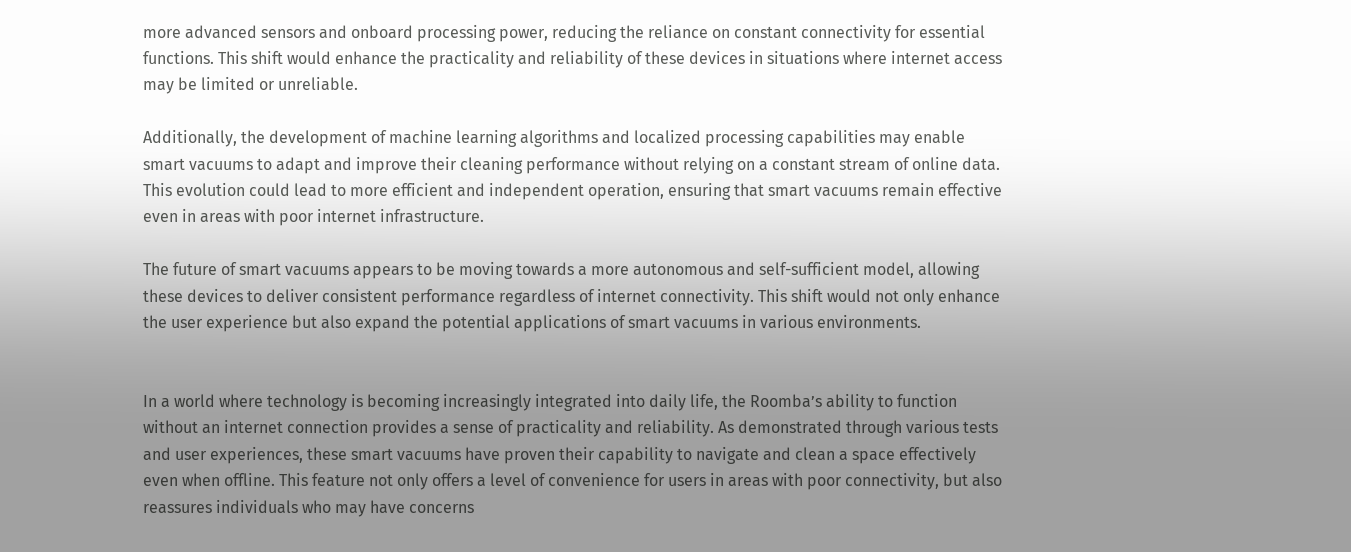more advanced sensors and onboard processing power, reducing the reliance on constant connectivity for essential functions. This shift would enhance the practicality and reliability of these devices in situations where internet access may be limited or unreliable.

Additionally, the development of machine learning algorithms and localized processing capabilities may enable smart vacuums to adapt and improve their cleaning performance without relying on a constant stream of online data. This evolution could lead to more efficient and independent operation, ensuring that smart vacuums remain effective even in areas with poor internet infrastructure.

The future of smart vacuums appears to be moving towards a more autonomous and self-sufficient model, allowing these devices to deliver consistent performance regardless of internet connectivity. This shift would not only enhance the user experience but also expand the potential applications of smart vacuums in various environments.


In a world where technology is becoming increasingly integrated into daily life, the Roomba’s ability to function without an internet connection provides a sense of practicality and reliability. As demonstrated through various tests and user experiences, these smart vacuums have proven their capability to navigate and clean a space effectively even when offline. This feature not only offers a level of convenience for users in areas with poor connectivity, but also reassures individuals who may have concerns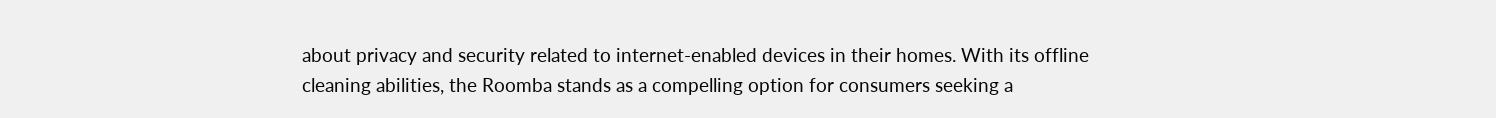about privacy and security related to internet-enabled devices in their homes. With its offline cleaning abilities, the Roomba stands as a compelling option for consumers seeking a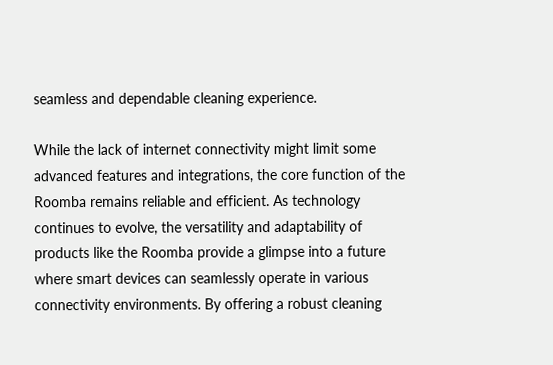seamless and dependable cleaning experience.

While the lack of internet connectivity might limit some advanced features and integrations, the core function of the Roomba remains reliable and efficient. As technology continues to evolve, the versatility and adaptability of products like the Roomba provide a glimpse into a future where smart devices can seamlessly operate in various connectivity environments. By offering a robust cleaning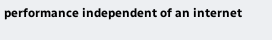performance independent of an internet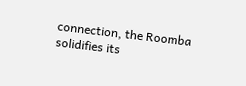connection, the Roomba solidifies its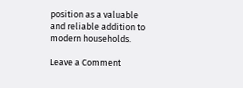position as a valuable and reliable addition to modern households.

Leave a Comment